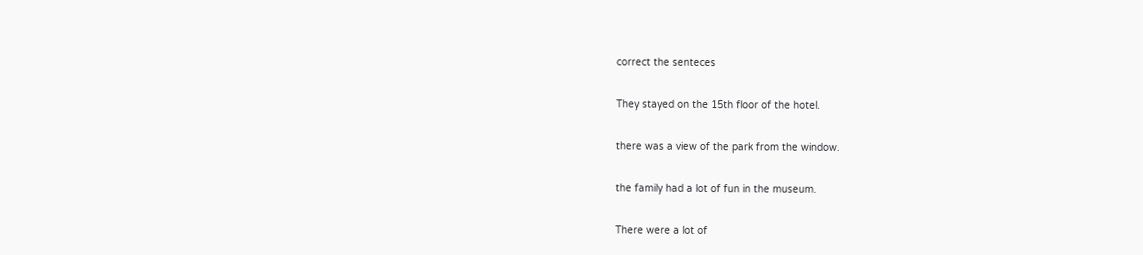correct the senteces

They stayed on the 15th floor of the hotel.

there was a view of the park from the window.

the family had a lot of fun in the museum.

There were a lot of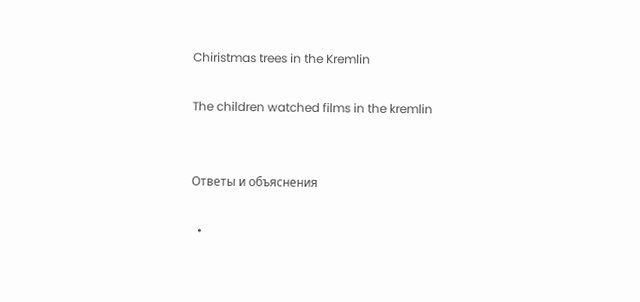Chiristmas trees in the Kremlin

The children watched films in the kremlin


Ответы и объяснения

  •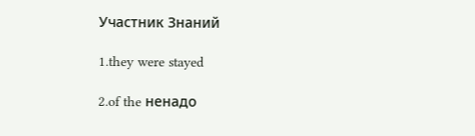Участник Знаний

1.they were stayed

2.of the ненадо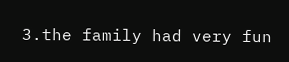3.the family had very fun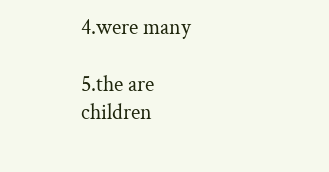4.were many

5.the are children